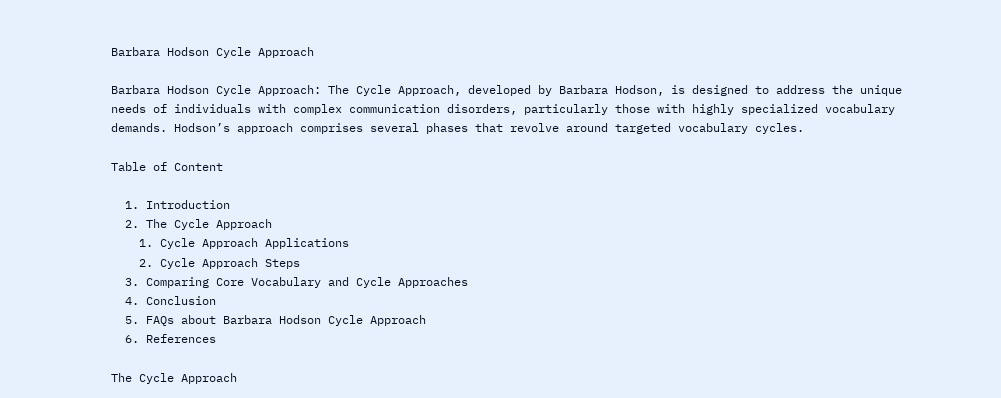Barbara Hodson Cycle Approach

Barbara Hodson Cycle Approach: The Cycle Approach, developed by Barbara Hodson, is designed to address the unique needs of individuals with complex communication disorders, particularly those with highly specialized vocabulary demands. Hodson’s approach comprises several phases that revolve around targeted vocabulary cycles.

Table of Content

  1. Introduction
  2. The Cycle Approach
    1. Cycle Approach Applications
    2. Cycle Approach Steps
  3. Comparing Core Vocabulary and Cycle Approaches
  4. Conclusion
  5. FAQs about Barbara Hodson Cycle Approach
  6. References

The Cycle Approach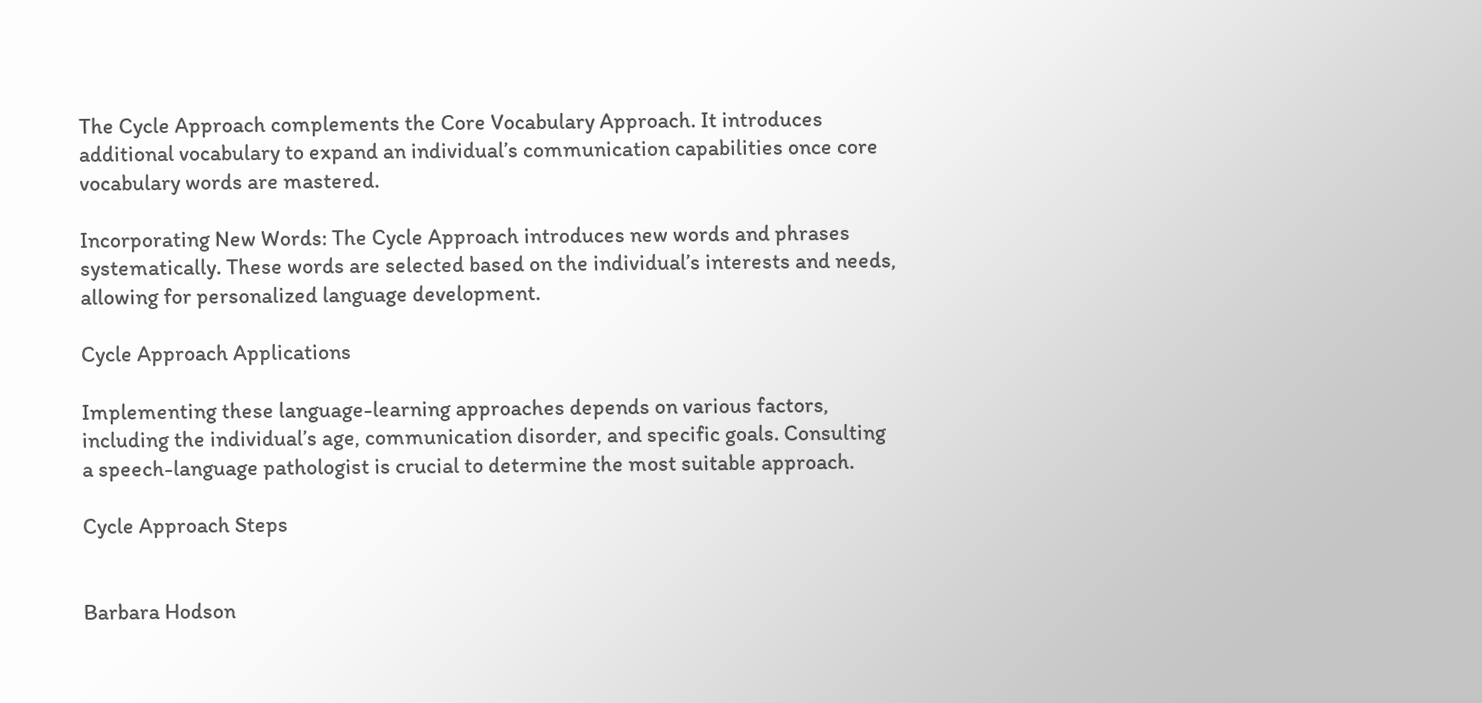The Cycle Approach complements the Core Vocabulary Approach. It introduces additional vocabulary to expand an individual’s communication capabilities once core vocabulary words are mastered.

Incorporating New Words: The Cycle Approach introduces new words and phrases systematically. These words are selected based on the individual’s interests and needs, allowing for personalized language development.

Cycle Approach Applications

Implementing these language-learning approaches depends on various factors, including the individual’s age, communication disorder, and specific goals. Consulting a speech-language pathologist is crucial to determine the most suitable approach.

Cycle Approach Steps


Barbara Hodson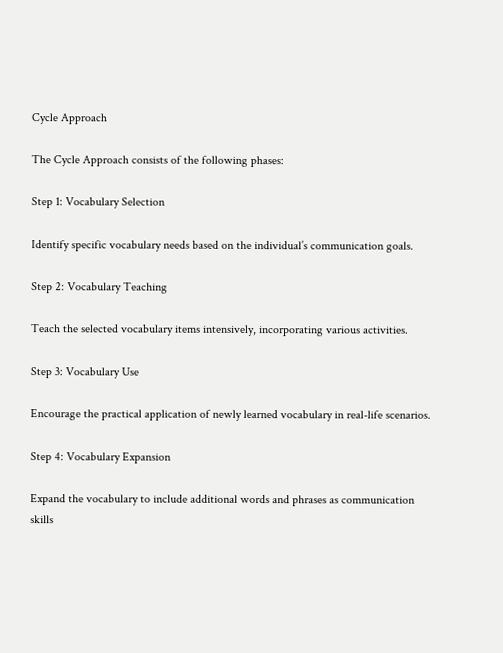Cycle Approach

The Cycle Approach consists of the following phases:

Step 1: Vocabulary Selection

Identify specific vocabulary needs based on the individual’s communication goals.

Step 2: Vocabulary Teaching

Teach the selected vocabulary items intensively, incorporating various activities.

Step 3: Vocabulary Use

Encourage the practical application of newly learned vocabulary in real-life scenarios.

Step 4: Vocabulary Expansion

Expand the vocabulary to include additional words and phrases as communication skills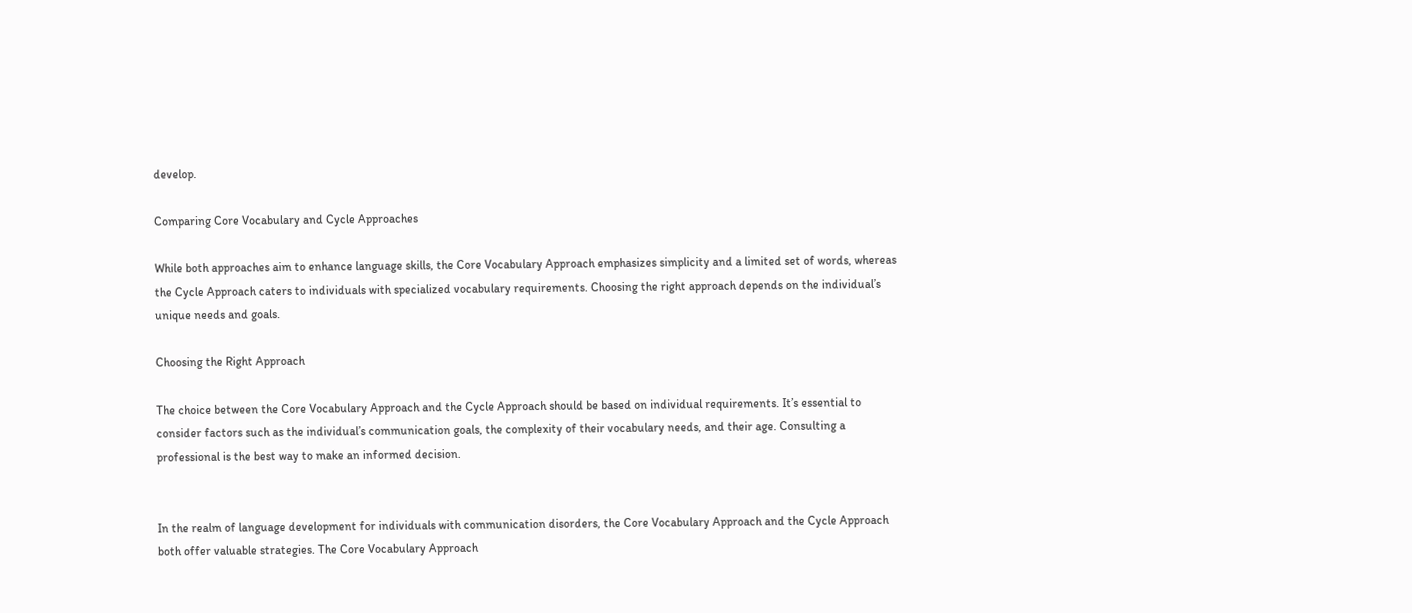develop.

Comparing Core Vocabulary and Cycle Approaches

While both approaches aim to enhance language skills, the Core Vocabulary Approach emphasizes simplicity and a limited set of words, whereas the Cycle Approach caters to individuals with specialized vocabulary requirements. Choosing the right approach depends on the individual’s unique needs and goals.

Choosing the Right Approach

The choice between the Core Vocabulary Approach and the Cycle Approach should be based on individual requirements. It’s essential to consider factors such as the individual’s communication goals, the complexity of their vocabulary needs, and their age. Consulting a professional is the best way to make an informed decision.


In the realm of language development for individuals with communication disorders, the Core Vocabulary Approach and the Cycle Approach both offer valuable strategies. The Core Vocabulary Approach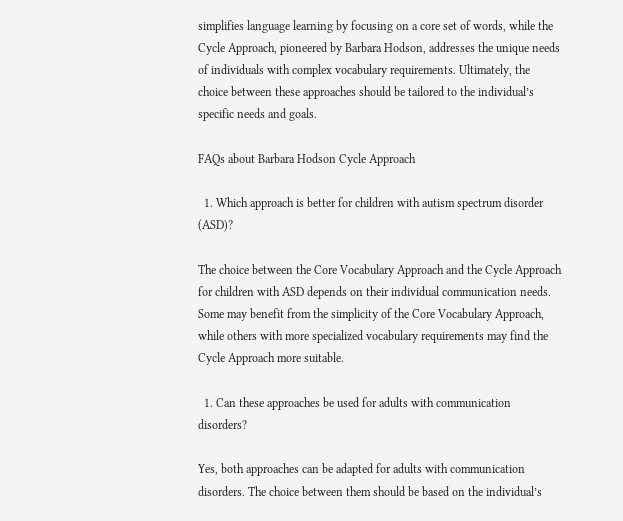simplifies language learning by focusing on a core set of words, while the Cycle Approach, pioneered by Barbara Hodson, addresses the unique needs of individuals with complex vocabulary requirements. Ultimately, the choice between these approaches should be tailored to the individual’s specific needs and goals.

FAQs about Barbara Hodson Cycle Approach

  1. Which approach is better for children with autism spectrum disorder (ASD)?

The choice between the Core Vocabulary Approach and the Cycle Approach for children with ASD depends on their individual communication needs. Some may benefit from the simplicity of the Core Vocabulary Approach, while others with more specialized vocabulary requirements may find the Cycle Approach more suitable.

  1. Can these approaches be used for adults with communication disorders?

Yes, both approaches can be adapted for adults with communication disorders. The choice between them should be based on the individual’s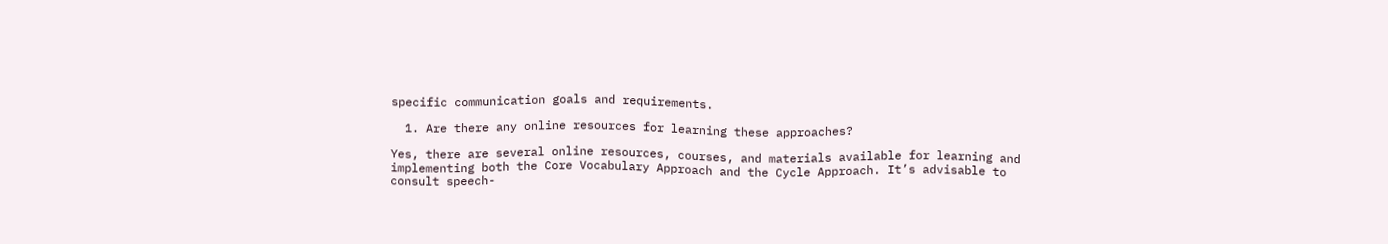specific communication goals and requirements.

  1. Are there any online resources for learning these approaches?

Yes, there are several online resources, courses, and materials available for learning and implementing both the Core Vocabulary Approach and the Cycle Approach. It’s advisable to consult speech-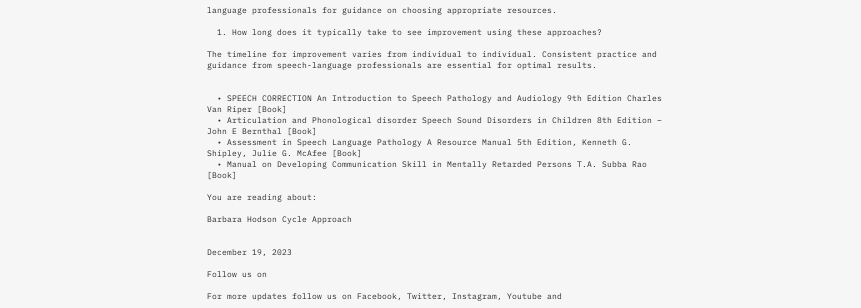language professionals for guidance on choosing appropriate resources.

  1. How long does it typically take to see improvement using these approaches?

The timeline for improvement varies from individual to individual. Consistent practice and guidance from speech-language professionals are essential for optimal results.


  • SPEECH CORRECTION An Introduction to Speech Pathology and Audiology 9th Edition Charles Van Riper [Book]
  • Articulation and Phonological disorder Speech Sound Disorders in Children 8th Edition – John E Bernthal [Book]
  • Assessment in Speech Language Pathology A Resource Manual 5th Edition, Kenneth G. Shipley, Julie G. McAfee [Book]
  • Manual on Developing Communication Skill in Mentally Retarded Persons T.A. Subba Rao [Book]

You are reading about:

Barbara Hodson Cycle Approach


December 19, 2023

Follow us on

For more updates follow us on Facebook, Twitter, Instagram, Youtube and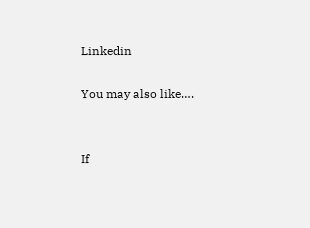Linkedin

You may also like….


If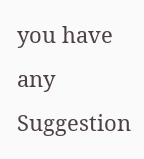you have any Suggestion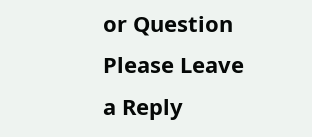or Question Please Leave a Reply